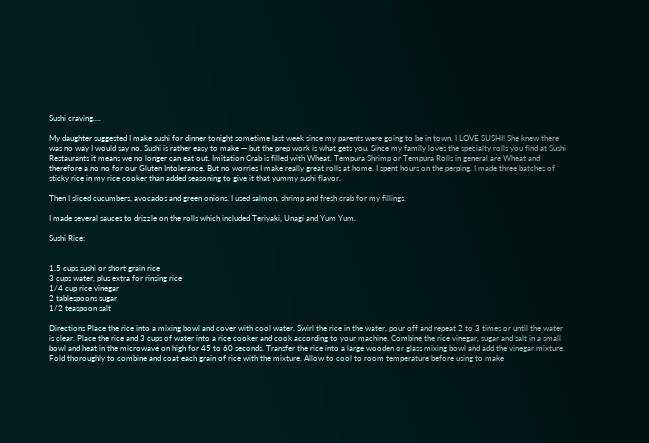Sushi craving….

My daughter suggested I make sushi for dinner tonight sometime last week since my parents were going to be in town. I LOVE SUSHI! She knew there was no way I would say no. Sushi is rather easy to make — but the prep work is what gets you. Since my family loves the specialty rolls you find at Sushi Restaurants it means we no longer can eat out. Imitation Crab is filled with Wheat. Tempura Shrimp or Tempura Rolls in general are Wheat and therefore a no no for our Gluten Intolerance. But no worries I make really great rolls at home. I spent hours on the perping. I made three batches of sticky rice in my rice cooker than added seasoning to give it that yummy sushi flavor.

Then I sliced cucumbers, avocados and green onions. I used salmon, shrimp and fresh crab for my fillings.

I made several sauces to drizzle on the rolls which included Teriyaki, Unagi and Yum Yum.

Sushi Rice:


1.5 cups sushi or short grain rice
3 cups water, plus extra for rinsing rice
1/4 cup rice vinegar
2 tablespoons sugar
1/2 teaspoon salt

Directions Place the rice into a mixing bowl and cover with cool water. Swirl the rice in the water, pour off and repeat 2 to 3 times or until the water is clear. Place the rice and 3 cups of water into a rice cooker and cook according to your machine. Combine the rice vinegar, sugar and salt in a small bowl and heat in the microwave on high for 45 to 60 seconds. Transfer the rice into a large wooden or glass mixing bowl and add the vinegar mixture. Fold thoroughly to combine and coat each grain of rice with the mixture. Allow to cool to room temperature before using to make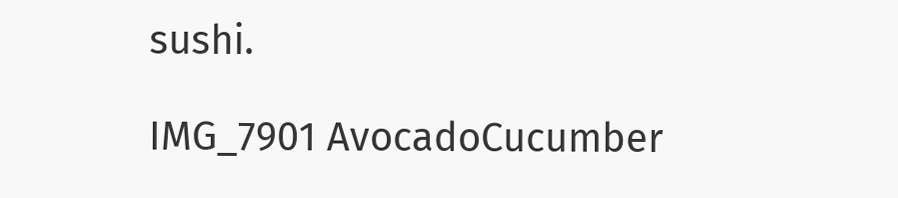sushi.

IMG_7901 AvocadoCucumber